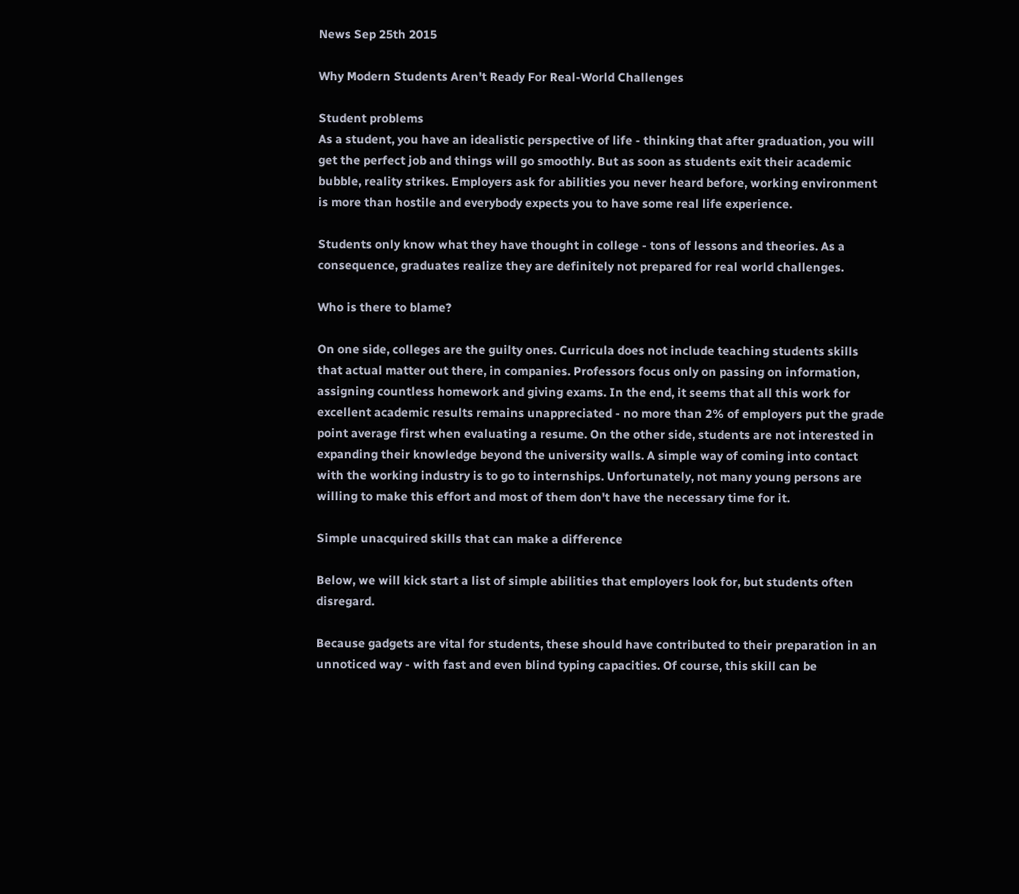News Sep 25th 2015

Why Modern Students Aren't Ready For Real-World Challenges

Student problems
As a student, you have an idealistic perspective of life - thinking that after graduation, you will get the perfect job and things will go smoothly. But as soon as students exit their academic bubble, reality strikes. Employers ask for abilities you never heard before, working environment is more than hostile and everybody expects you to have some real life experience.

Students only know what they have thought in college - tons of lessons and theories. As a consequence, graduates realize they are definitely not prepared for real world challenges.

Who is there to blame?

On one side, colleges are the guilty ones. Curricula does not include teaching students skills that actual matter out there, in companies. Professors focus only on passing on information, assigning countless homework and giving exams. In the end, it seems that all this work for excellent academic results remains unappreciated - no more than 2% of employers put the grade point average first when evaluating a resume. On the other side, students are not interested in expanding their knowledge beyond the university walls. A simple way of coming into contact with the working industry is to go to internships. Unfortunately, not many young persons are willing to make this effort and most of them don't have the necessary time for it.

Simple unacquired skills that can make a difference

Below, we will kick start a list of simple abilities that employers look for, but students often disregard.

Because gadgets are vital for students, these should have contributed to their preparation in an unnoticed way - with fast and even blind typing capacities. Of course, this skill can be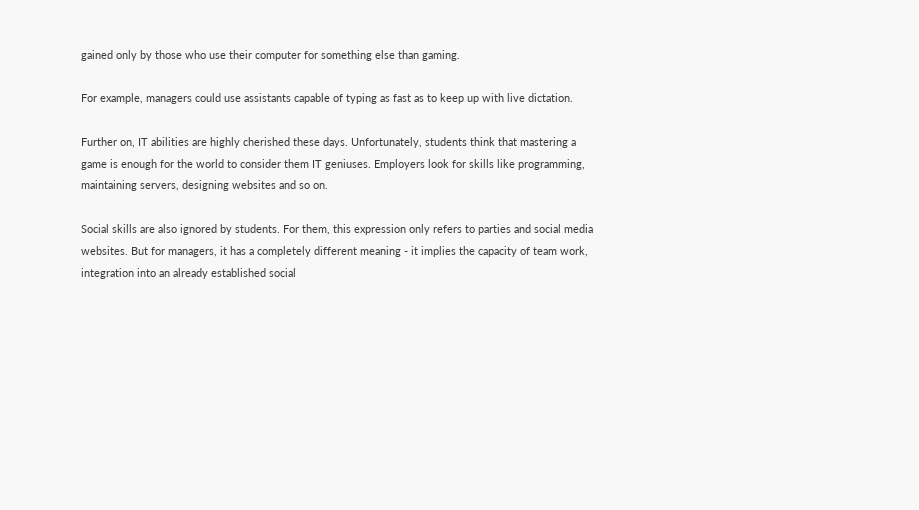gained only by those who use their computer for something else than gaming.

For example, managers could use assistants capable of typing as fast as to keep up with live dictation.

Further on, IT abilities are highly cherished these days. Unfortunately, students think that mastering a game is enough for the world to consider them IT geniuses. Employers look for skills like programming, maintaining servers, designing websites and so on.

Social skills are also ignored by students. For them, this expression only refers to parties and social media websites. But for managers, it has a completely different meaning - it implies the capacity of team work, integration into an already established social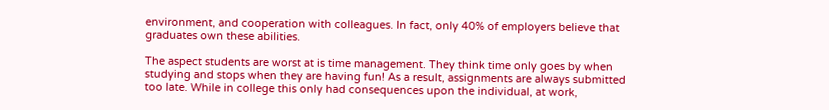environment, and cooperation with colleagues. In fact, only 40% of employers believe that graduates own these abilities.

The aspect students are worst at is time management. They think time only goes by when studying and stops when they are having fun! As a result, assignments are always submitted too late. While in college this only had consequences upon the individual, at work,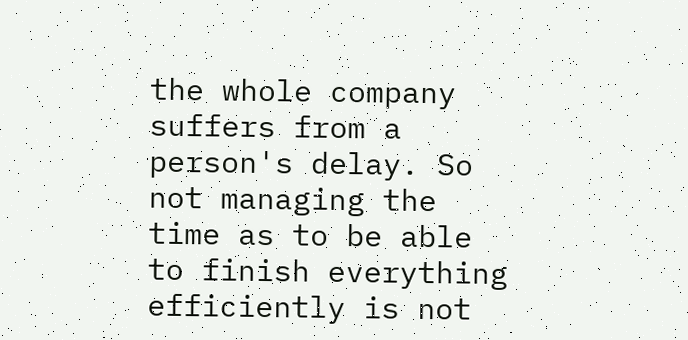the whole company suffers from a person's delay. So not managing the time as to be able to finish everything efficiently is not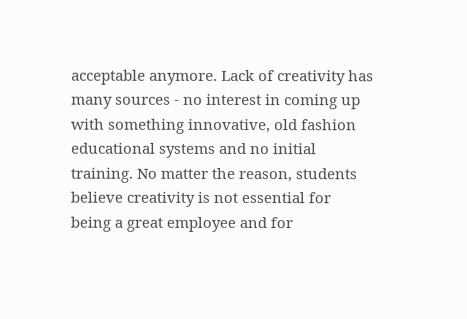acceptable anymore. Lack of creativity has many sources - no interest in coming up with something innovative, old fashion educational systems and no initial training. No matter the reason, students believe creativity is not essential for being a great employee and for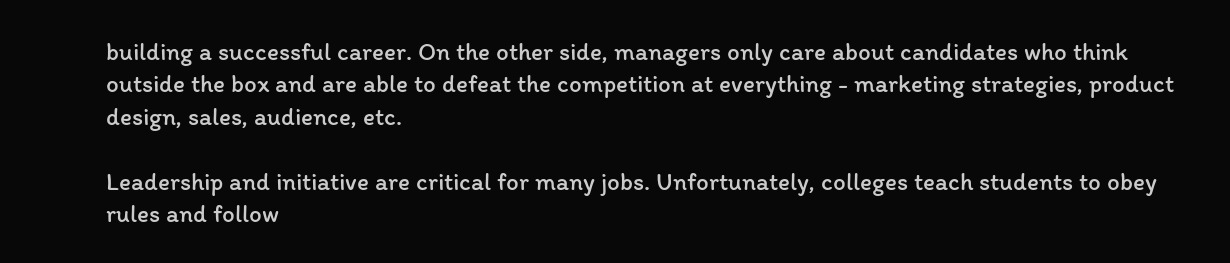building a successful career. On the other side, managers only care about candidates who think outside the box and are able to defeat the competition at everything - marketing strategies, product design, sales, audience, etc.

Leadership and initiative are critical for many jobs. Unfortunately, colleges teach students to obey rules and follow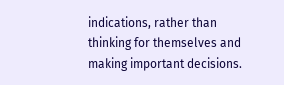indications, rather than thinking for themselves and making important decisions.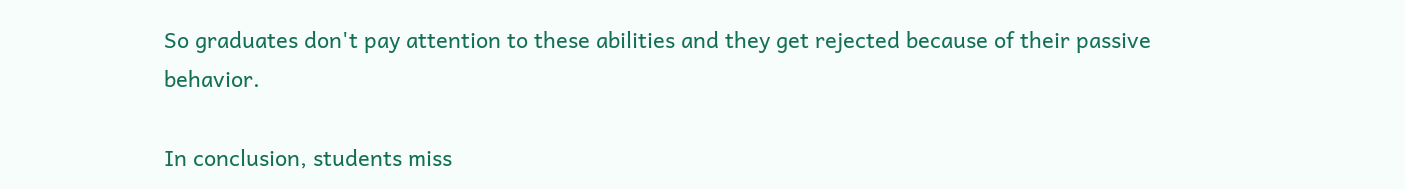So graduates don't pay attention to these abilities and they get rejected because of their passive behavior.

In conclusion, students miss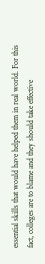essential skills that would have helped them in real world. For this fact, colleges are to blame and they should take effective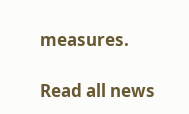measures.

Read all news